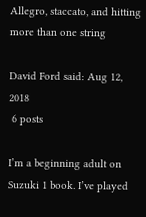Allegro, staccato, and hitting more than one string

David Ford said: Aug 12, 2018
 6 posts

I’m a beginning adult on Suzuki 1 book. I’ve played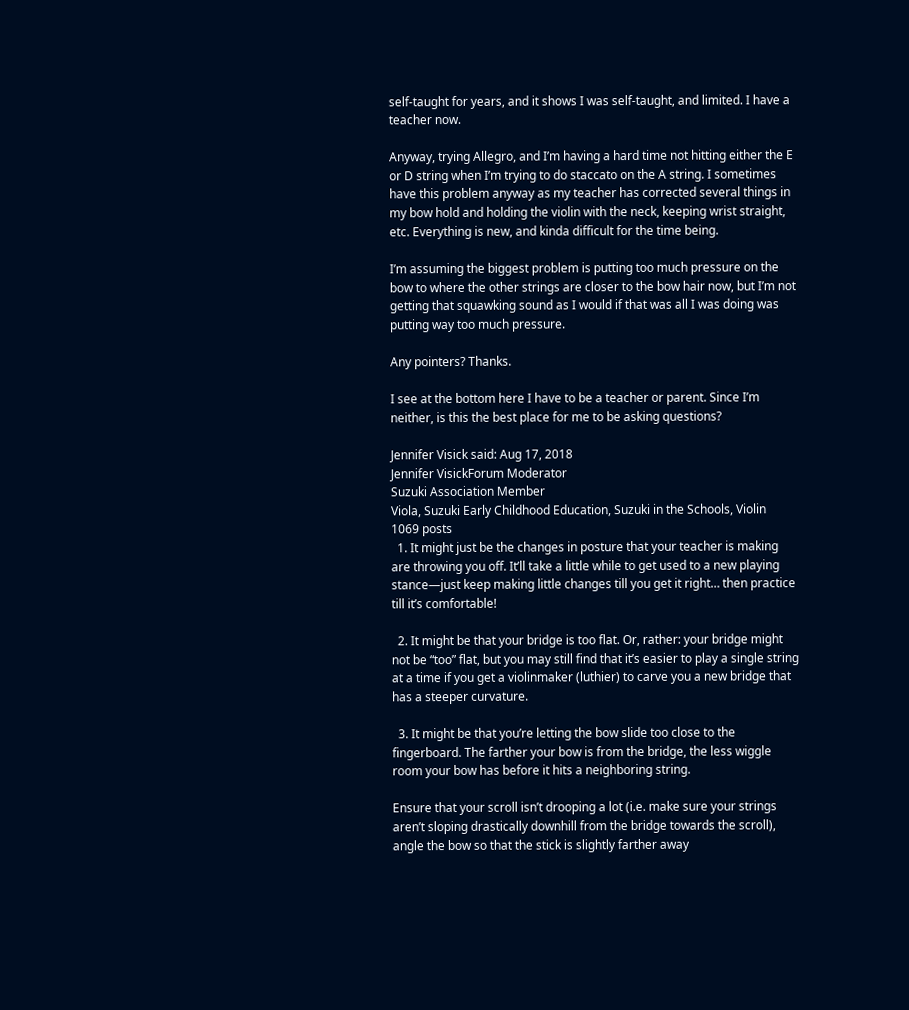self-taught for years, and it shows I was self-taught, and limited. I have a teacher now.

Anyway, trying Allegro, and I’m having a hard time not hitting either the E or D string when I’m trying to do staccato on the A string. I sometimes have this problem anyway as my teacher has corrected several things in my bow hold and holding the violin with the neck, keeping wrist straight, etc. Everything is new, and kinda difficult for the time being.

I’m assuming the biggest problem is putting too much pressure on the bow to where the other strings are closer to the bow hair now, but I’m not getting that squawking sound as I would if that was all I was doing was putting way too much pressure.

Any pointers? Thanks.

I see at the bottom here I have to be a teacher or parent. Since I’m neither, is this the best place for me to be asking questions?

Jennifer Visick said: Aug 17, 2018
Jennifer VisickForum Moderator
Suzuki Association Member
Viola, Suzuki Early Childhood Education, Suzuki in the Schools, Violin
1069 posts
  1. It might just be the changes in posture that your teacher is making are throwing you off. It’ll take a little while to get used to a new playing stance—just keep making little changes till you get it right… then practice till it’s comfortable!

  2. It might be that your bridge is too flat. Or, rather: your bridge might not be “too” flat, but you may still find that it’s easier to play a single string at a time if you get a violinmaker (luthier) to carve you a new bridge that has a steeper curvature.

  3. It might be that you’re letting the bow slide too close to the fingerboard. The farther your bow is from the bridge, the less wiggle room your bow has before it hits a neighboring string.

Ensure that your scroll isn’t drooping a lot (i.e. make sure your strings aren’t sloping drastically downhill from the bridge towards the scroll), angle the bow so that the stick is slightly farther away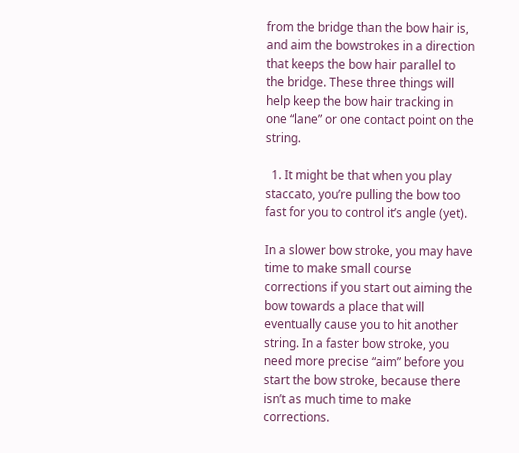from the bridge than the bow hair is, and aim the bowstrokes in a direction that keeps the bow hair parallel to the bridge. These three things will help keep the bow hair tracking in one “lane” or one contact point on the string.

  1. It might be that when you play staccato, you’re pulling the bow too fast for you to control it’s angle (yet).

In a slower bow stroke, you may have time to make small course corrections if you start out aiming the bow towards a place that will eventually cause you to hit another string. In a faster bow stroke, you need more precise “aim” before you start the bow stroke, because there isn’t as much time to make corrections.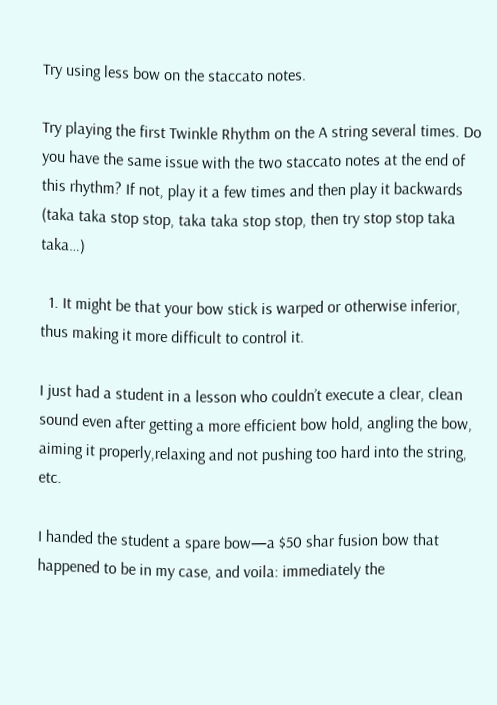Try using less bow on the staccato notes.

Try playing the first Twinkle Rhythm on the A string several times. Do you have the same issue with the two staccato notes at the end of this rhythm? If not, play it a few times and then play it backwards (taka taka stop stop, taka taka stop stop, then try stop stop taka taka…)

  1. It might be that your bow stick is warped or otherwise inferior, thus making it more difficult to control it.

I just had a student in a lesson who couldn’t execute a clear, clean sound even after getting a more efficient bow hold, angling the bow, aiming it properly,relaxing and not pushing too hard into the string, etc.

I handed the student a spare bow—a $50 shar fusion bow that happened to be in my case, and voila: immediately the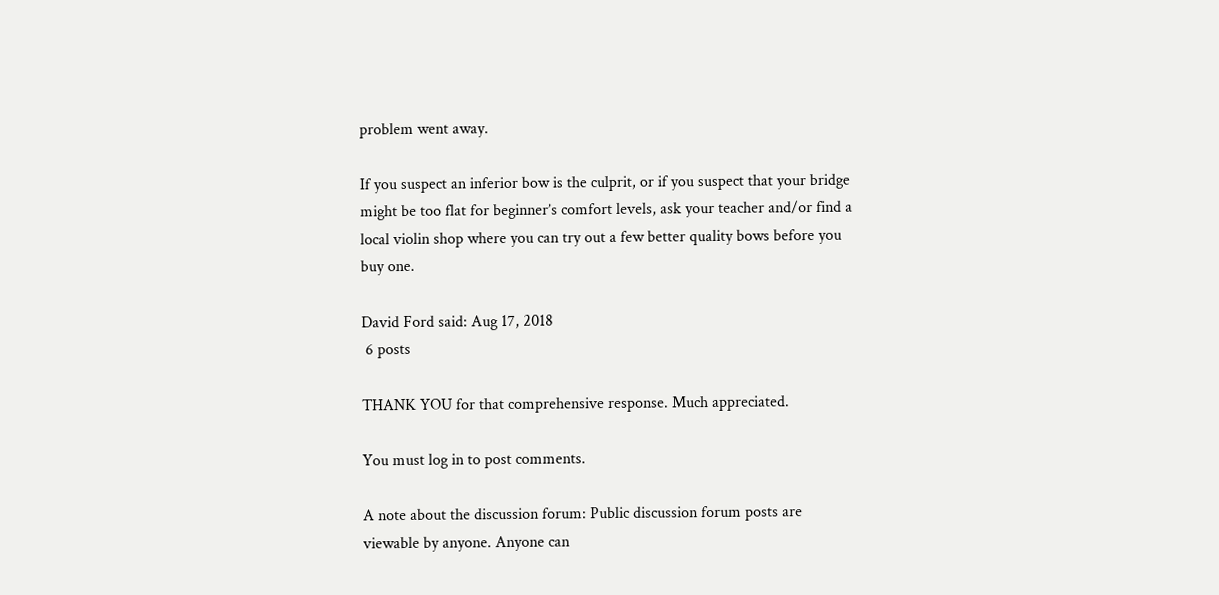problem went away.

If you suspect an inferior bow is the culprit, or if you suspect that your bridge might be too flat for beginner’s comfort levels, ask your teacher and/or find a local violin shop where you can try out a few better quality bows before you buy one.

David Ford said: Aug 17, 2018
 6 posts

THANK YOU for that comprehensive response. Much appreciated.

You must log in to post comments.

A note about the discussion forum: Public discussion forum posts are viewable by anyone. Anyone can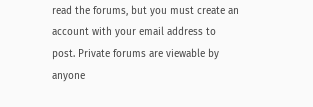read the forums, but you must create an account with your email address to post. Private forums are viewable by anyone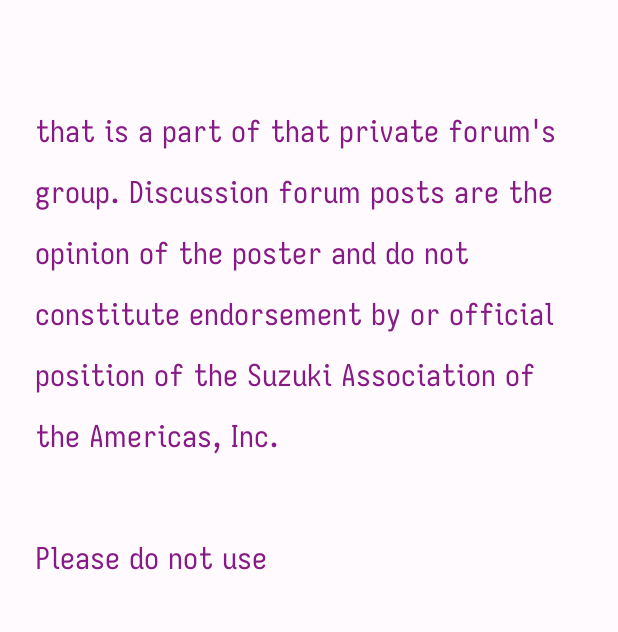that is a part of that private forum's group. Discussion forum posts are the opinion of the poster and do not constitute endorsement by or official position of the Suzuki Association of the Americas, Inc.

Please do not use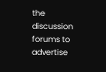the discussion forums to advertise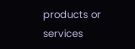products or services